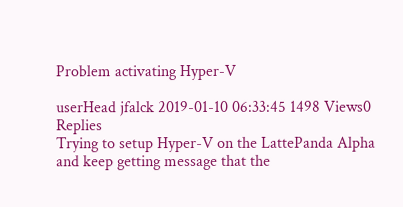Problem activating Hyper-V

userHead jfalck 2019-01-10 06:33:45 1498 Views0 Replies
Trying to setup Hyper-V on the LattePanda Alpha and keep getting message that the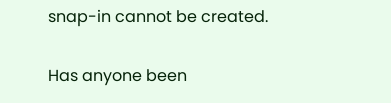snap-in cannot be created.

Has anyone been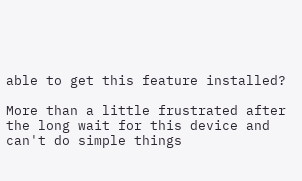able to get this feature installed?

More than a little frustrated after the long wait for this device and can't do simple things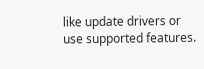like update drivers or use supported features.